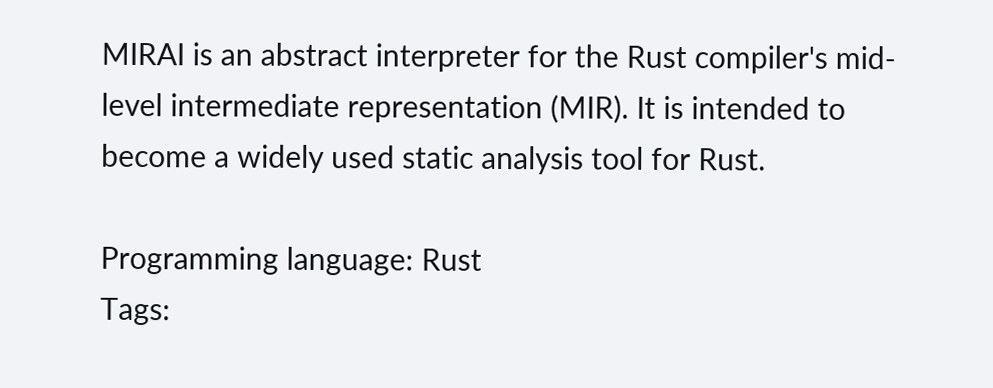MIRAI is an abstract interpreter for the Rust compiler's mid-level intermediate representation (MIR). It is intended to become a widely used static analysis tool for Rust.

Programming language: Rust
Tags: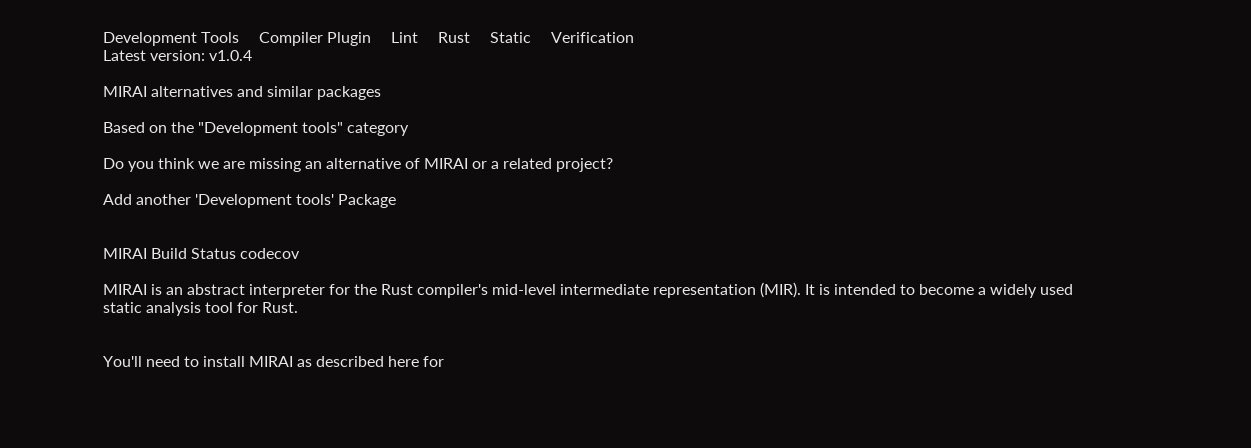Development Tools     Compiler Plugin     Lint     Rust     Static     Verification
Latest version: v1.0.4

MIRAI alternatives and similar packages

Based on the "Development tools" category

Do you think we are missing an alternative of MIRAI or a related project?

Add another 'Development tools' Package


MIRAI Build Status codecov

MIRAI is an abstract interpreter for the Rust compiler's mid-level intermediate representation (MIR). It is intended to become a widely used static analysis tool for Rust.


You'll need to install MIRAI as described here for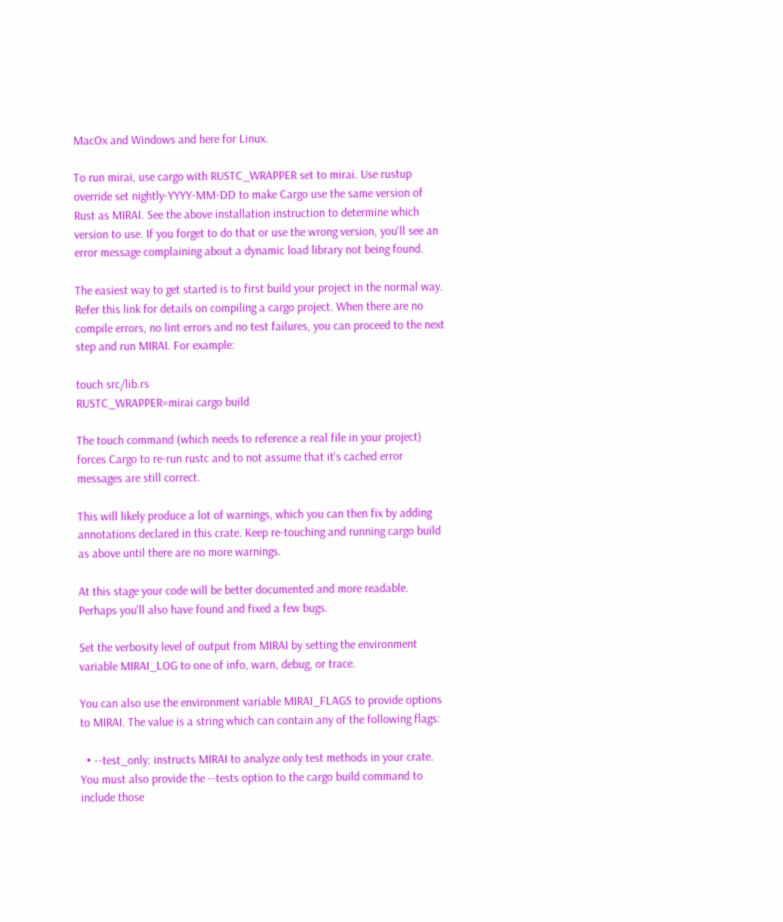MacOx and Windows and here for Linux.

To run mirai, use cargo with RUSTC_WRAPPER set to mirai. Use rustup override set nightly-YYYY-MM-DD to make Cargo use the same version of Rust as MIRAI. See the above installation instruction to determine which version to use. If you forget to do that or use the wrong version, you'll see an error message complaining about a dynamic load library not being found.

The easiest way to get started is to first build your project in the normal way. Refer this link for details on compiling a cargo project. When there are no compile errors, no lint errors and no test failures, you can proceed to the next step and run MIRAI. For example:

touch src/lib.rs
RUSTC_WRAPPER=mirai cargo build

The touch command (which needs to reference a real file in your project) forces Cargo to re-run rustc and to not assume that it's cached error messages are still correct.

This will likely produce a lot of warnings, which you can then fix by adding annotations declared in this crate. Keep re-touching and running cargo build as above until there are no more warnings.

At this stage your code will be better documented and more readable. Perhaps you'll also have found and fixed a few bugs.

Set the verbosity level of output from MIRAI by setting the environment variable MIRAI_LOG to one of info, warn, debug, or trace.

You can also use the environment variable MIRAI_FLAGS to provide options to MIRAI. The value is a string which can contain any of the following flags:

  • --test_only: instructs MIRAI to analyze only test methods in your crate. You must also provide the --tests option to the cargo build command to include those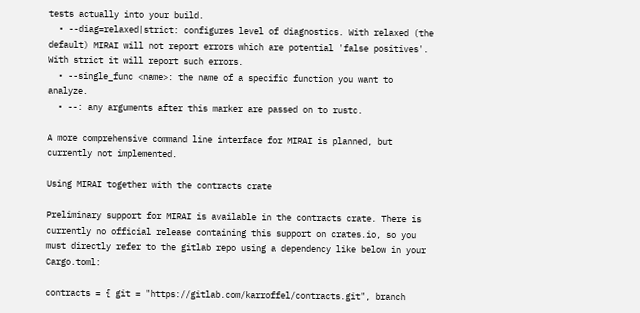tests actually into your build.
  • --diag=relaxed|strict: configures level of diagnostics. With relaxed (the default) MIRAI will not report errors which are potential 'false positives'. With strict it will report such errors.
  • --single_func <name>: the name of a specific function you want to analyze.
  • --: any arguments after this marker are passed on to rustc.

A more comprehensive command line interface for MIRAI is planned, but currently not implemented.

Using MIRAI together with the contracts crate

Preliminary support for MIRAI is available in the contracts crate. There is currently no official release containing this support on crates.io, so you must directly refer to the gitlab repo using a dependency like below in your Cargo.toml:

contracts = { git = "https://gitlab.com/karroffel/contracts.git", branch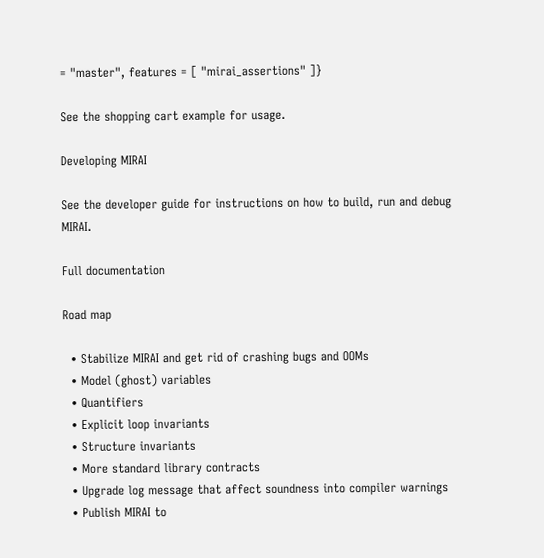= "master", features = [ "mirai_assertions" ]}

See the shopping cart example for usage.

Developing MIRAI

See the developer guide for instructions on how to build, run and debug MIRAI.

Full documentation

Road map

  • Stabilize MIRAI and get rid of crashing bugs and OOMs
  • Model (ghost) variables
  • Quantifiers
  • Explicit loop invariants
  • Structure invariants
  • More standard library contracts
  • Upgrade log message that affect soundness into compiler warnings
  • Publish MIRAI to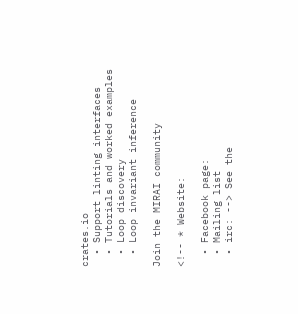crates.io
  • Support linting interfaces
  • Tutorials and worked examples
  • Loop discovery
  • Loop invariant inference

Join the MIRAI community

<!-- * Website:

  • Facebook page:
  • Mailing list
  • irc: --> See the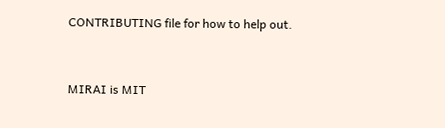CONTRIBUTING file for how to help out.


MIRAI is MIT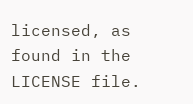licensed, as found in the LICENSE file.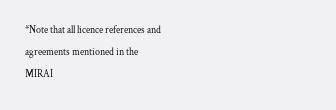*Note that all licence references and agreements mentioned in the MIRAI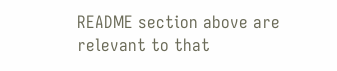README section above are relevant to that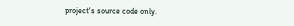project's source code only.